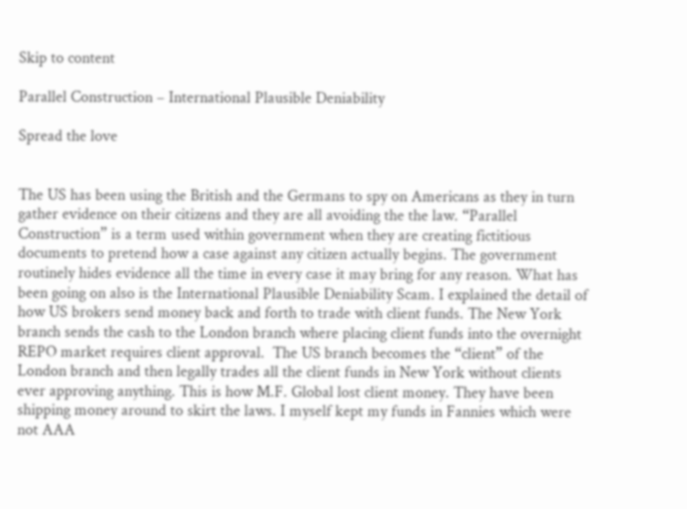Skip to content

Parallel Construction – International Plausible Deniability

Spread the love


The US has been using the British and the Germans to spy on Americans as they in turn gather evidence on their citizens and they are all avoiding the the law. “Parallel Construction” is a term used within government when they are creating fictitious documents to pretend how a case against any citizen actually begins. The government routinely hides evidence all the time in every case it may bring for any reason. What has been going on also is the International Plausible Deniability Scam. I explained the detail of how US brokers send money back and forth to trade with client funds. The New York branch sends the cash to the London branch where placing client funds into the overnight REPO market requires client approval.  The US branch becomes the “client” of the London branch and then legally trades all the client funds in New York without clients ever approving anything. This is how M.F. Global lost client money. They have been shipping money around to skirt the laws. I myself kept my funds in Fannies which were not AAA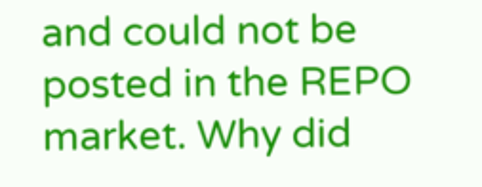and could not be posted in the REPO market. Why did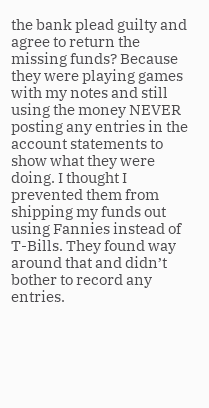the bank plead guilty and agree to return the missing funds? Because they were playing games with my notes and still using the money NEVER posting any entries in the account statements to show what they were doing. I thought I prevented them from shipping my funds out using Fannies instead of T-Bills. They found way around that and didn’t bother to record any entries.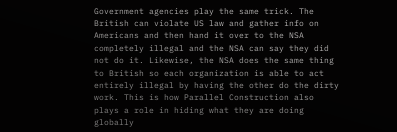Government agencies play the same trick. The British can violate US law and gather info on Americans and then hand it over to the NSA completely illegal and the NSA can say they did not do it. Likewise, the NSA does the same thing to British so each organization is able to act entirely illegal by having the other do the dirty work. This is how Parallel Construction also plays a role in hiding what they are doing globally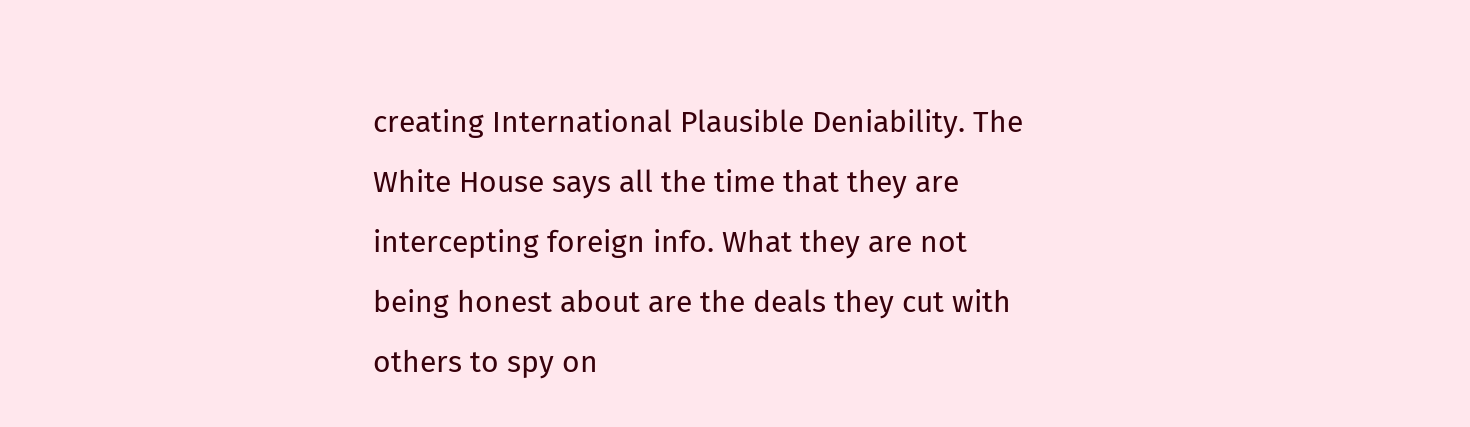creating International Plausible Deniability. The White House says all the time that they are intercepting foreign info. What they are not being honest about are the deals they cut with others to spy on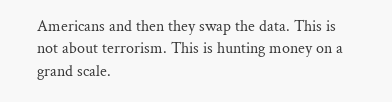Americans and then they swap the data. This is not about terrorism. This is hunting money on a grand scale.